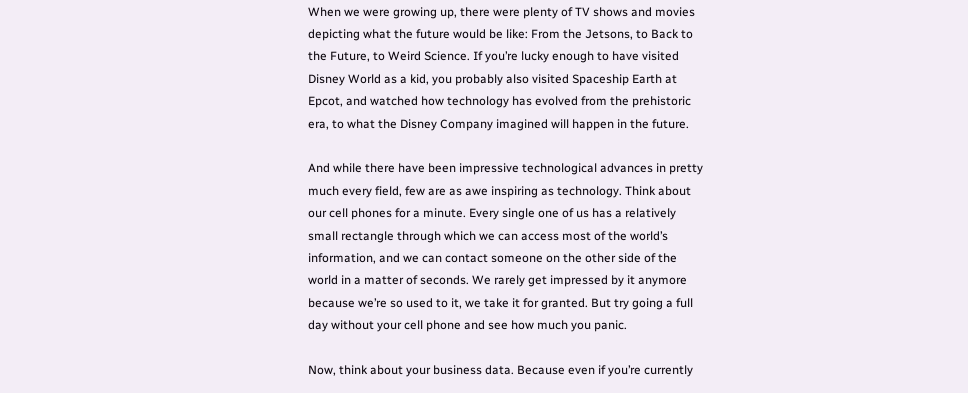When we were growing up, there were plenty of TV shows and movies depicting what the future would be like: From the Jetsons, to Back to the Future, to Weird Science. If you’re lucky enough to have visited Disney World as a kid, you probably also visited Spaceship Earth at Epcot, and watched how technology has evolved from the prehistoric era, to what the Disney Company imagined will happen in the future.

And while there have been impressive technological advances in pretty much every field, few are as awe inspiring as technology. Think about our cell phones for a minute. Every single one of us has a relatively small rectangle through which we can access most of the world’s information, and we can contact someone on the other side of the world in a matter of seconds. We rarely get impressed by it anymore because we’re so used to it, we take it for granted. But try going a full day without your cell phone and see how much you panic.

Now, think about your business data. Because even if you’re currently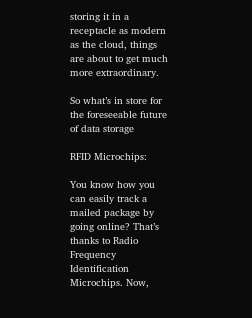storing it in a receptacle as modern as the cloud, things are about to get much more extraordinary.

So what’s in store for the foreseeable future of data storage

RFID Microchips:

You know how you can easily track a mailed package by going online? That’s thanks to Radio Frequency Identification Microchips. Now,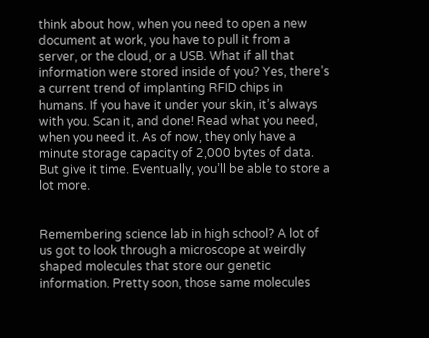think about how, when you need to open a new document at work, you have to pull it from a server, or the cloud, or a USB. What if all that information were stored inside of you? Yes, there’s a current trend of implanting RFID chips in humans. If you have it under your skin, it’s always with you. Scan it, and done! Read what you need, when you need it. As of now, they only have a minute storage capacity of 2,000 bytes of data. But give it time. Eventually, you’ll be able to store a lot more.


Remembering science lab in high school? A lot of us got to look through a microscope at weirdly shaped molecules that store our genetic information. Pretty soon, those same molecules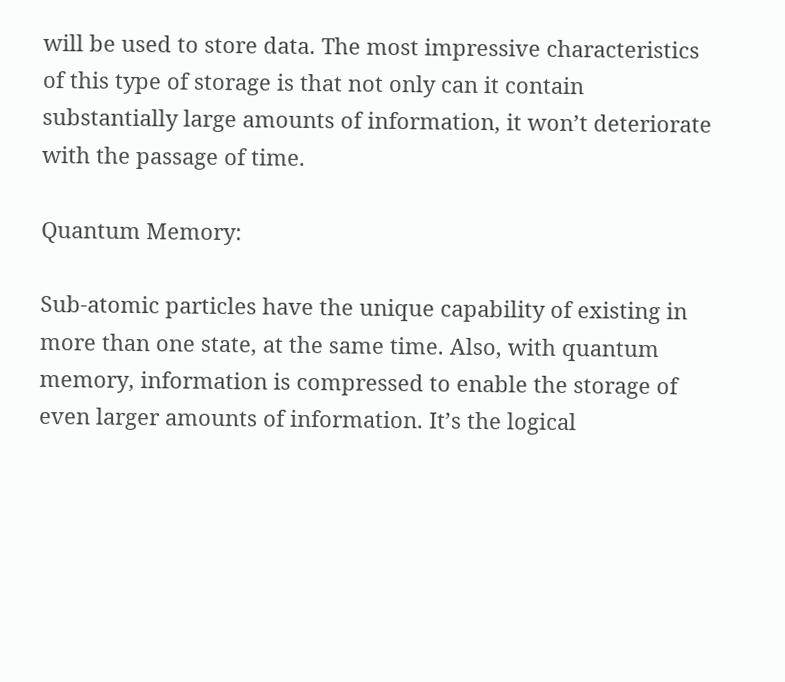will be used to store data. The most impressive characteristics of this type of storage is that not only can it contain substantially large amounts of information, it won’t deteriorate with the passage of time.

Quantum Memory:

Sub-atomic particles have the unique capability of existing in more than one state, at the same time. Also, with quantum memory, information is compressed to enable the storage of even larger amounts of information. It’s the logical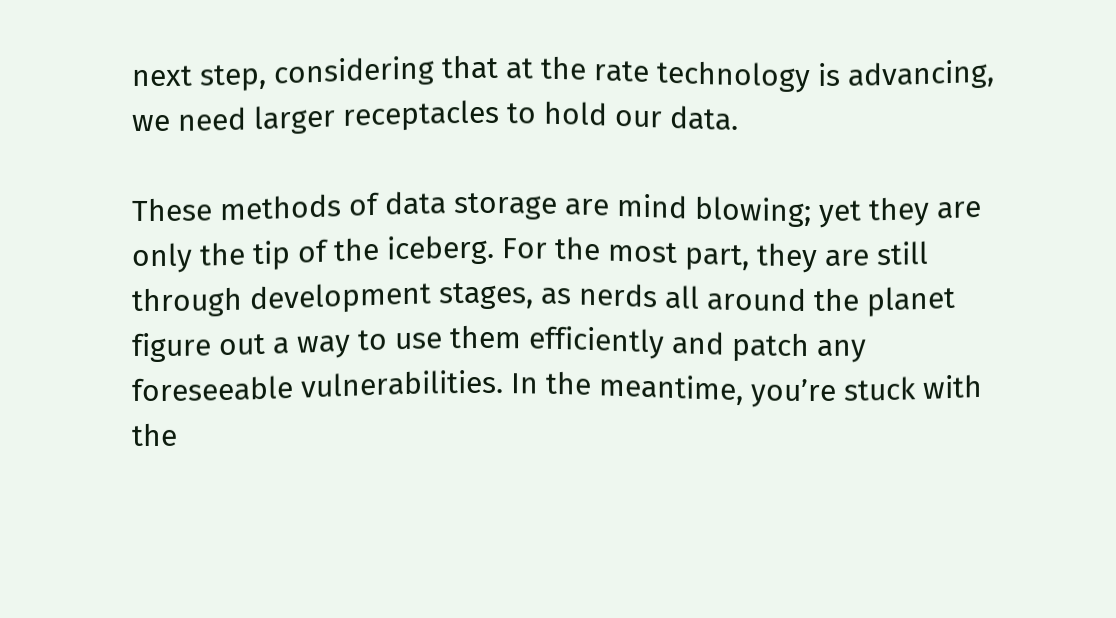next step, considering that at the rate technology is advancing, we need larger receptacles to hold our data.

These methods of data storage are mind blowing; yet they are only the tip of the iceberg. For the most part, they are still through development stages, as nerds all around the planet figure out a way to use them efficiently and patch any foreseeable vulnerabilities. In the meantime, you’re stuck with the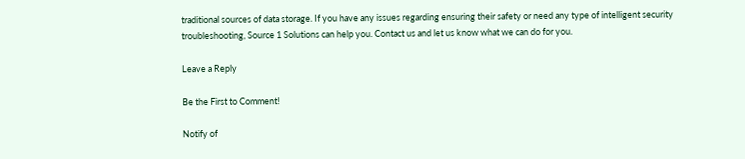traditional sources of data storage. If you have any issues regarding ensuring their safety or need any type of intelligent security troubleshooting, Source 1 Solutions can help you. Contact us and let us know what we can do for you.

Leave a Reply

Be the First to Comment!

Notify of